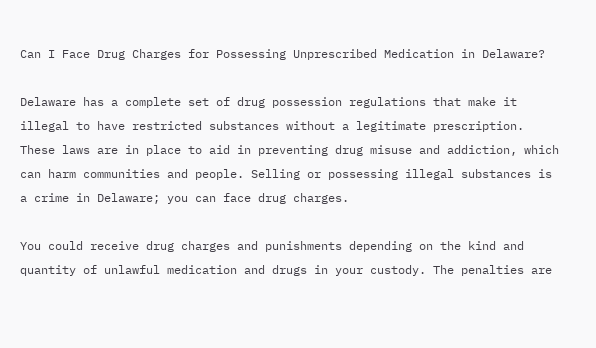Can I Face Drug Charges for Possessing Unprescribed Medication in Delaware?

Delaware has a complete set of drug possession regulations that make it illegal to have restricted substances without a legitimate prescription. These laws are in place to aid in preventing drug misuse and addiction, which can harm communities and people. Selling or possessing illegal substances is a crime in Delaware; you can face drug charges.

You could receive drug charges and punishments depending on the kind and quantity of unlawful medication and drugs in your custody. The penalties are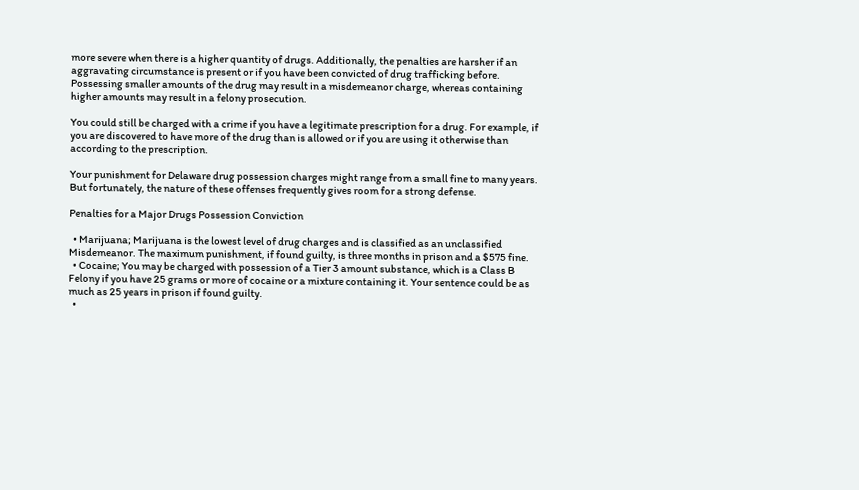more severe when there is a higher quantity of drugs. Additionally, the penalties are harsher if an aggravating circumstance is present or if you have been convicted of drug trafficking before. Possessing smaller amounts of the drug may result in a misdemeanor charge, whereas containing higher amounts may result in a felony prosecution.

You could still be charged with a crime if you have a legitimate prescription for a drug. For example, if you are discovered to have more of the drug than is allowed or if you are using it otherwise than according to the prescription.

Your punishment for Delaware drug possession charges might range from a small fine to many years. But fortunately, the nature of these offenses frequently gives room for a strong defense.

Penalties for a Major Drugs Possession Conviction

  • Marijuana; Marijuana is the lowest level of drug charges and is classified as an unclassified Misdemeanor. The maximum punishment, if found guilty, is three months in prison and a $575 fine.
  • Cocaine; You may be charged with possession of a Tier 3 amount substance, which is a Class B Felony if you have 25 grams or more of cocaine or a mixture containing it. Your sentence could be as much as 25 years in prison if found guilty.
  •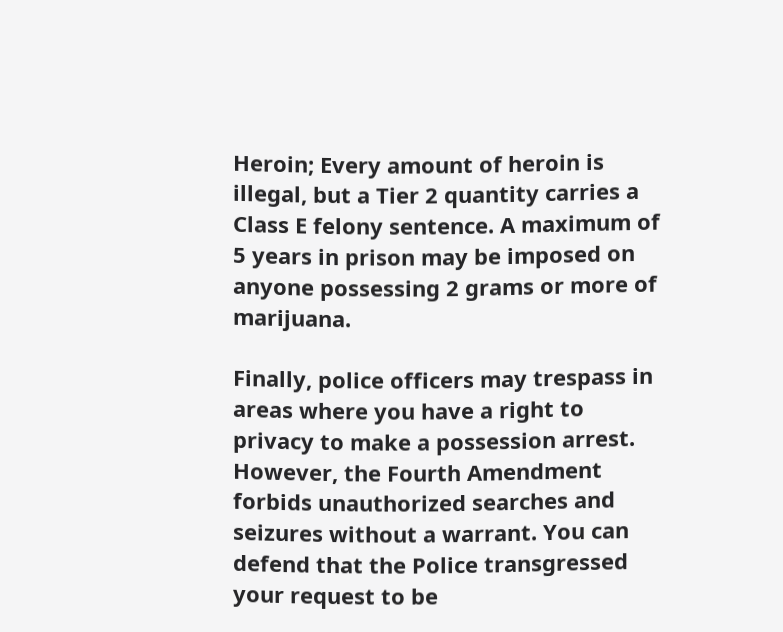Heroin; Every amount of heroin is illegal, but a Tier 2 quantity carries a Class E felony sentence. A maximum of 5 years in prison may be imposed on anyone possessing 2 grams or more of marijuana.

Finally, police officers may trespass in areas where you have a right to privacy to make a possession arrest. However, the Fourth Amendment forbids unauthorized searches and seizures without a warrant. You can defend that the Police transgressed your request to be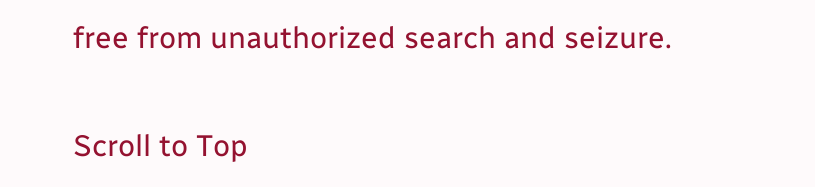free from unauthorized search and seizure.

Scroll to Top